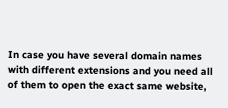In case you have several domain names with different extensions and you need all of them to open the exact same website,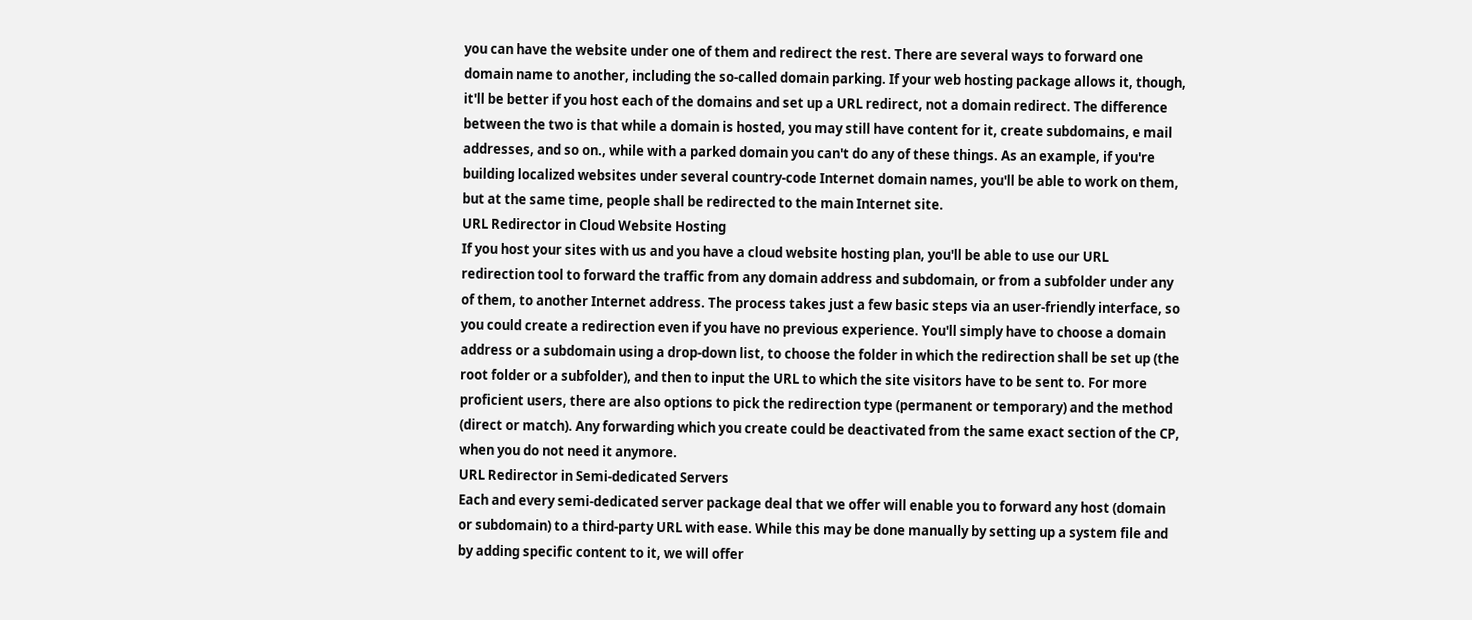you can have the website under one of them and redirect the rest. There are several ways to forward one domain name to another, including the so-called domain parking. If your web hosting package allows it, though, it'll be better if you host each of the domains and set up a URL redirect, not a domain redirect. The difference between the two is that while a domain is hosted, you may still have content for it, create subdomains, e mail addresses, and so on., while with a parked domain you can't do any of these things. As an example, if you're building localized websites under several country-code Internet domain names, you'll be able to work on them, but at the same time, people shall be redirected to the main Internet site.
URL Redirector in Cloud Website Hosting
If you host your sites with us and you have a cloud website hosting plan, you'll be able to use our URL redirection tool to forward the traffic from any domain address and subdomain, or from a subfolder under any of them, to another Internet address. The process takes just a few basic steps via an user-friendly interface, so you could create a redirection even if you have no previous experience. You'll simply have to choose a domain address or a subdomain using a drop-down list, to choose the folder in which the redirection shall be set up (the root folder or a subfolder), and then to input the URL to which the site visitors have to be sent to. For more proficient users, there are also options to pick the redirection type (permanent or temporary) and the method (direct or match). Any forwarding which you create could be deactivated from the same exact section of the CP, when you do not need it anymore.
URL Redirector in Semi-dedicated Servers
Each and every semi-dedicated server package deal that we offer will enable you to forward any host (domain or subdomain) to a third-party URL with ease. While this may be done manually by setting up a system file and by adding specific content to it, we will offer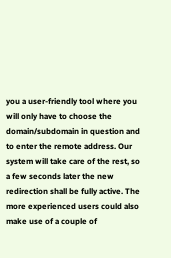you a user-friendly tool where you will only have to choose the domain/subdomain in question and to enter the remote address. Our system will take care of the rest, so a few seconds later the new redirection shall be fully active. The more experienced users could also make use of a couple of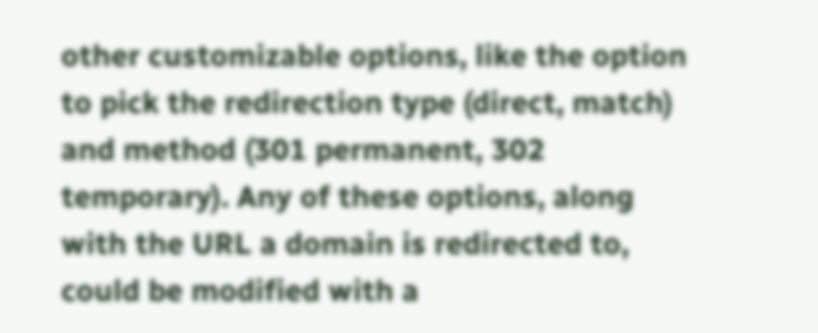other customizable options, like the option to pick the redirection type (direct, match) and method (301 permanent, 302 temporary). Any of these options, along with the URL a domain is redirected to, could be modified with a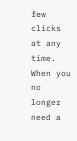few clicks at any time. When you no longer need a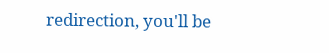redirection, you'll be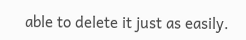able to delete it just as easily.